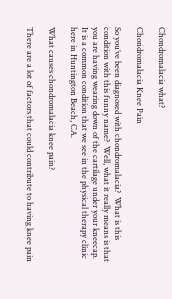Chondromalacia what?

Chondromalacia Knee Pain

So you’ve been diagnosed with chondromalacia?  What is this condition with this funny name?  Well, what it really means is that you are having wearing down of the cartilage under your kneecap. It is a common condition that we see in the physical therapy clinic here in Huntington Beach, CA.

What causes chondromalacia knee pain?

There are a lot of factors that could contribute to having knee pain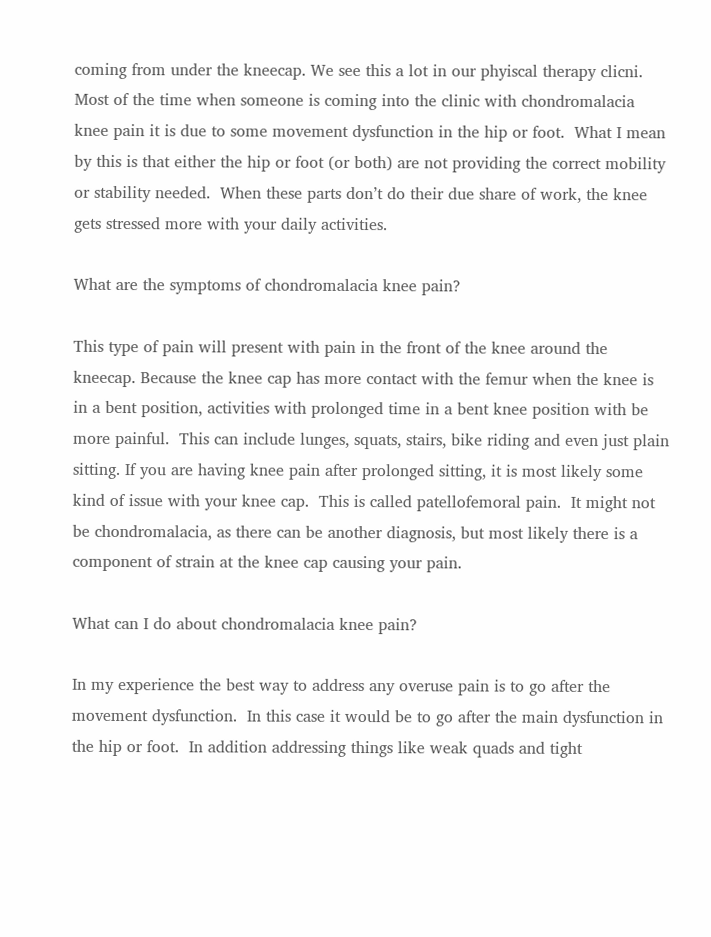coming from under the kneecap. We see this a lot in our phyiscal therapy clicni.  Most of the time when someone is coming into the clinic with chondromalacia knee pain it is due to some movement dysfunction in the hip or foot.  What I mean by this is that either the hip or foot (or both) are not providing the correct mobility or stability needed.  When these parts don’t do their due share of work, the knee gets stressed more with your daily activities.

What are the symptoms of chondromalacia knee pain?

This type of pain will present with pain in the front of the knee around the kneecap. Because the knee cap has more contact with the femur when the knee is in a bent position, activities with prolonged time in a bent knee position with be more painful.  This can include lunges, squats, stairs, bike riding and even just plain sitting. If you are having knee pain after prolonged sitting, it is most likely some kind of issue with your knee cap.  This is called patellofemoral pain.  It might not be chondromalacia, as there can be another diagnosis, but most likely there is a component of strain at the knee cap causing your pain.

What can I do about chondromalacia knee pain?

In my experience the best way to address any overuse pain is to go after the movement dysfunction.  In this case it would be to go after the main dysfunction in the hip or foot.  In addition addressing things like weak quads and tight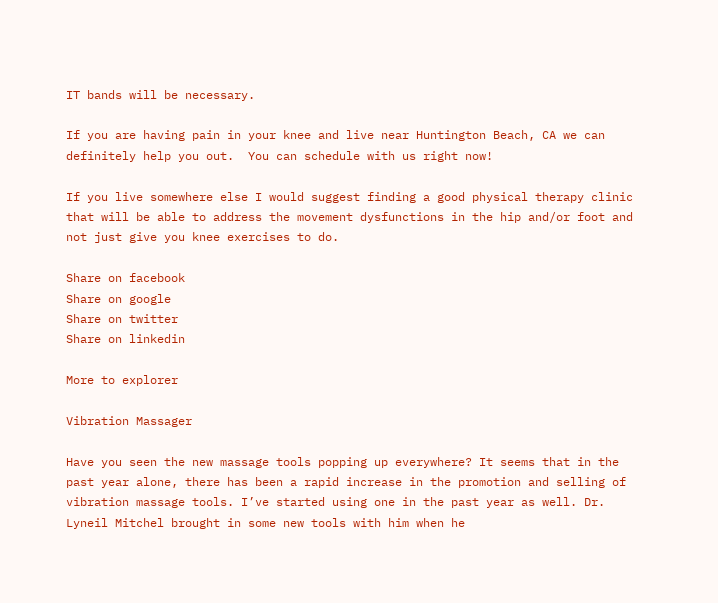IT bands will be necessary.

If you are having pain in your knee and live near Huntington Beach, CA we can definitely help you out.  You can schedule with us right now!

If you live somewhere else I would suggest finding a good physical therapy clinic that will be able to address the movement dysfunctions in the hip and/or foot and not just give you knee exercises to do.

Share on facebook
Share on google
Share on twitter
Share on linkedin

More to explorer

Vibration Massager

Have you seen the new massage tools popping up everywhere? It seems that in the past year alone, there has been a rapid increase in the promotion and selling of vibration massage tools. I’ve started using one in the past year as well. Dr. Lyneil Mitchel brought in some new tools with him when he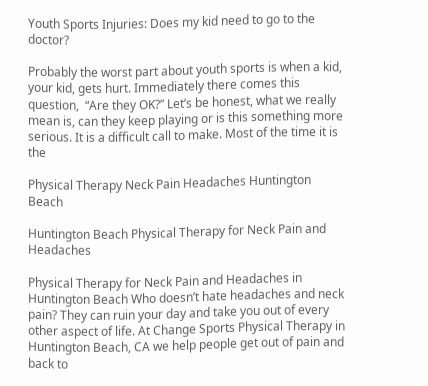Youth Sports Injuries: Does my kid need to go to the doctor?

Probably the worst part about youth sports is when a kid, your kid, gets hurt. Immediately there comes this question,  “Are they OK?” Let’s be honest, what we really mean is, can they keep playing or is this something more serious. It is a difficult call to make. Most of the time it is the

Physical Therapy Neck Pain Headaches Huntington Beach

Huntington Beach Physical Therapy for Neck Pain and Headaches

Physical Therapy for Neck Pain and Headaches in Huntington Beach Who doesn’t hate headaches and neck pain? They can ruin your day and take you out of every other aspect of life. At Change Sports Physical Therapy in Huntington Beach, CA we help people get out of pain and back to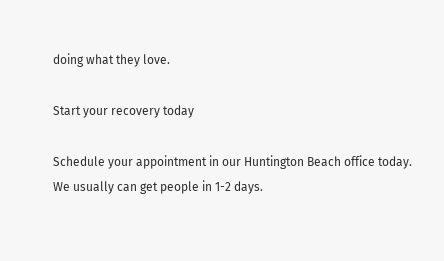doing what they love.

Start your recovery today

Schedule your appointment in our Huntington Beach office today. We usually can get people in 1-2 days.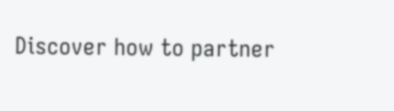Discover how to partner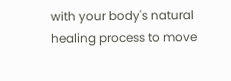with your body's natural healing process to move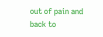out of pain and back to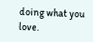doing what you love.